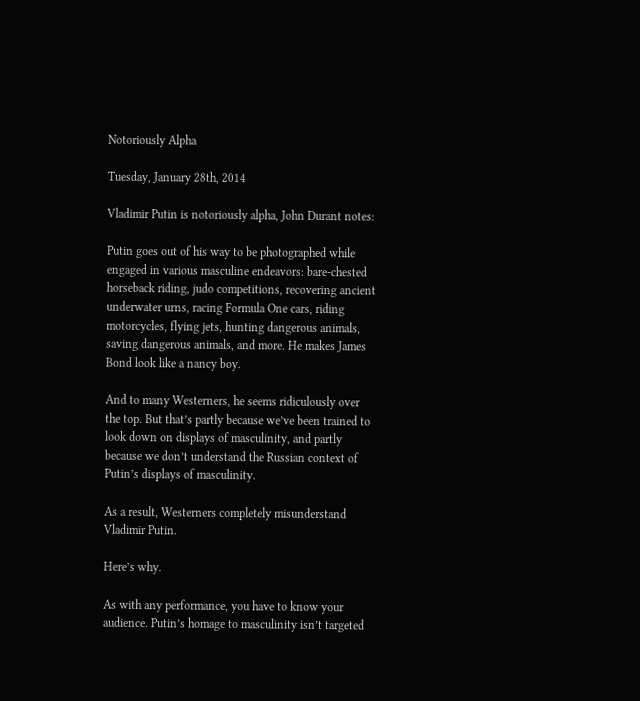Notoriously Alpha

Tuesday, January 28th, 2014

Vladimir Putin is notoriously alpha, John Durant notes:

Putin goes out of his way to be photographed while engaged in various masculine endeavors: bare-chested horseback riding, judo competitions, recovering ancient underwater urns, racing Formula One cars, riding motorcycles, flying jets, hunting dangerous animals, saving dangerous animals, and more. He makes James Bond look like a nancy boy.

And to many Westerners, he seems ridiculously over the top. But that’s partly because we’ve been trained to look down on displays of masculinity, and partly because we don’t understand the Russian context of Putin’s displays of masculinity.

As a result, Westerners completely misunderstand Vladimir Putin.

Here’s why.

As with any performance, you have to know your audience. Putin’s homage to masculinity isn’t targeted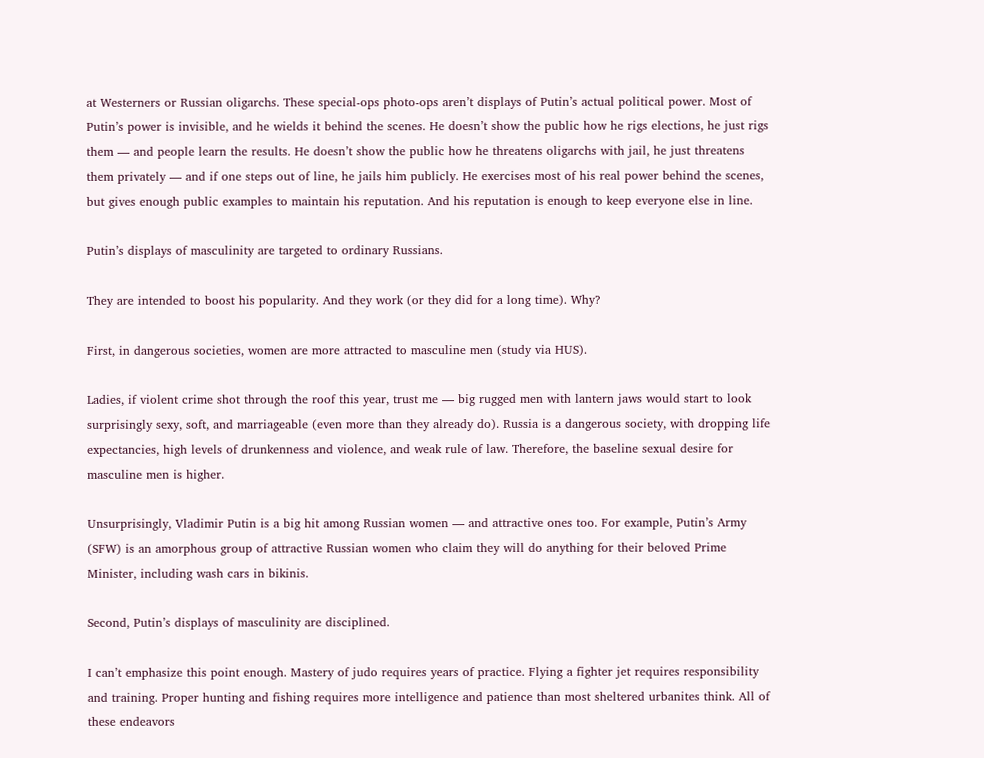at Westerners or Russian oligarchs. These special-ops photo-ops aren’t displays of Putin’s actual political power. Most of Putin’s power is invisible, and he wields it behind the scenes. He doesn’t show the public how he rigs elections, he just rigs them — and people learn the results. He doesn’t show the public how he threatens oligarchs with jail, he just threatens them privately — and if one steps out of line, he jails him publicly. He exercises most of his real power behind the scenes, but gives enough public examples to maintain his reputation. And his reputation is enough to keep everyone else in line.

Putin’s displays of masculinity are targeted to ordinary Russians.

They are intended to boost his popularity. And they work (or they did for a long time). Why?

First, in dangerous societies, women are more attracted to masculine men (study via HUS).

Ladies, if violent crime shot through the roof this year, trust me — big rugged men with lantern jaws would start to look surprisingly sexy, soft, and marriageable (even more than they already do). Russia is a dangerous society, with dropping life expectancies, high levels of drunkenness and violence, and weak rule of law. Therefore, the baseline sexual desire for masculine men is higher.

Unsurprisingly, Vladimir Putin is a big hit among Russian women — and attractive ones too. For example, Putin’s Army (SFW) is an amorphous group of attractive Russian women who claim they will do anything for their beloved Prime Minister, including wash cars in bikinis.

Second, Putin’s displays of masculinity are disciplined.

I can’t emphasize this point enough. Mastery of judo requires years of practice. Flying a fighter jet requires responsibility and training. Proper hunting and fishing requires more intelligence and patience than most sheltered urbanites think. All of these endeavors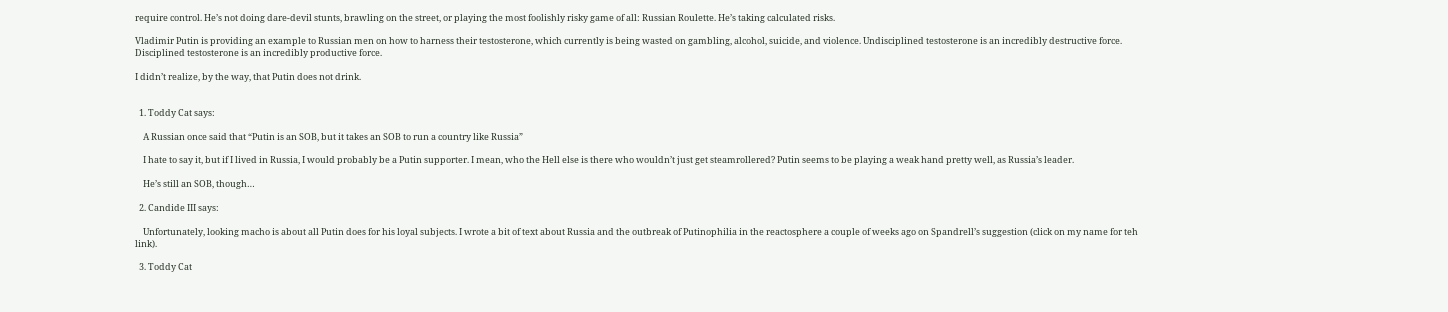require control. He’s not doing dare-devil stunts, brawling on the street, or playing the most foolishly risky game of all: Russian Roulette. He’s taking calculated risks.

Vladimir Putin is providing an example to Russian men on how to harness their testosterone, which currently is being wasted on gambling, alcohol, suicide, and violence. Undisciplined testosterone is an incredibly destructive force. Disciplined testosterone is an incredibly productive force.

I didn’t realize, by the way, that Putin does not drink.


  1. Toddy Cat says:

    A Russian once said that “Putin is an SOB, but it takes an SOB to run a country like Russia”

    I hate to say it, but if I lived in Russia, I would probably be a Putin supporter. I mean, who the Hell else is there who wouldn’t just get steamrollered? Putin seems to be playing a weak hand pretty well, as Russia’s leader.

    He’s still an SOB, though…

  2. Candide III says:

    Unfortunately, looking macho is about all Putin does for his loyal subjects. I wrote a bit of text about Russia and the outbreak of Putinophilia in the reactosphere a couple of weeks ago on Spandrell’s suggestion (click on my name for teh link).

  3. Toddy Cat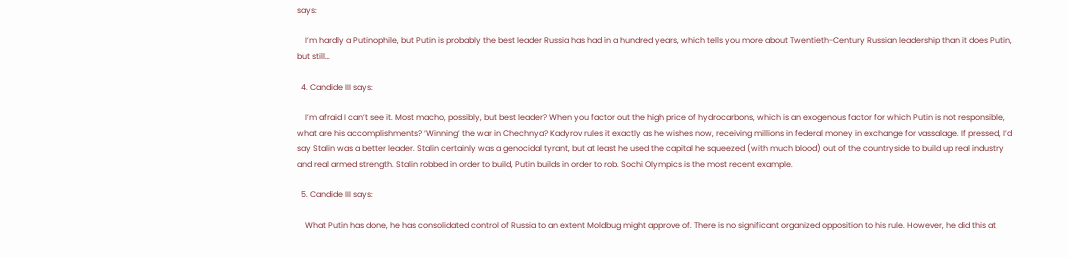says:

    I’m hardly a Putinophile, but Putin is probably the best leader Russia has had in a hundred years, which tells you more about Twentieth-Century Russian leadership than it does Putin, but still…

  4. Candide III says:

    I’m afraid I can’t see it. Most macho, possibly, but best leader? When you factor out the high price of hydrocarbons, which is an exogenous factor for which Putin is not responsible, what are his accomplishments? ‘Winning’ the war in Chechnya? Kadyrov rules it exactly as he wishes now, receiving millions in federal money in exchange for vassalage. If pressed, I’d say Stalin was a better leader. Stalin certainly was a genocidal tyrant, but at least he used the capital he squeezed (with much blood) out of the countryside to build up real industry and real armed strength. Stalin robbed in order to build, Putin builds in order to rob. Sochi Olympics is the most recent example.

  5. Candide III says:

    What Putin has done, he has consolidated control of Russia to an extent Moldbug might approve of. There is no significant organized opposition to his rule. However, he did this at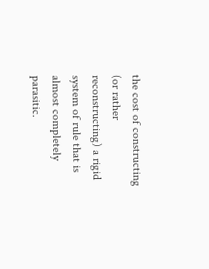the cost of constructing (or rather reconstructing) a rigid system of rule that is almost completely parasitic.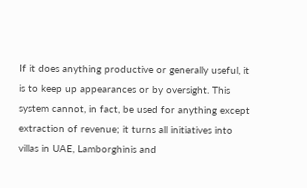If it does anything productive or generally useful, it is to keep up appearances or by oversight. This system cannot, in fact, be used for anything except extraction of revenue; it turns all initiatives into villas in UAE, Lamborghinis and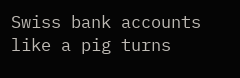Swiss bank accounts like a pig turns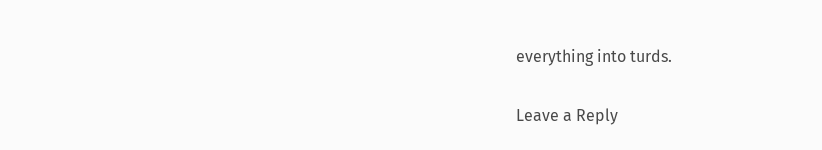everything into turds.

Leave a Reply